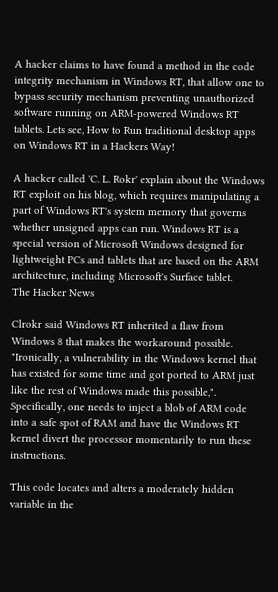A hacker claims to have found a method in the code integrity mechanism in Windows RT, that allow one to bypass security mechanism preventing unauthorized software running on ARM-powered Windows RT tablets. Lets see, How to Run traditional desktop apps on Windows RT in a Hackers Way!

A hacker called 'C. L. Rokr' explain about the Windows RT exploit on his blog, which requires manipulating a part of Windows RT's system memory that governs whether unsigned apps can run. Windows RT is a special version of Microsoft Windows designed for lightweight PCs and tablets that are based on the ARM architecture, including Microsoft's Surface tablet.
The Hacker News

Clrokr said Windows RT inherited a flaw from Windows 8 that makes the workaround possible. "Ironically, a vulnerability in the Windows kernel that has existed for some time and got ported to ARM just like the rest of Windows made this possible,". Specifically, one needs to inject a blob of ARM code into a safe spot of RAM and have the Windows RT kernel divert the processor momentarily to run these instructions.

This code locates and alters a moderately hidden variable in the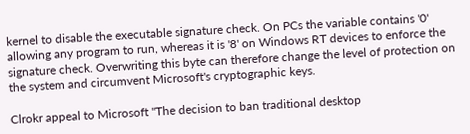kernel to disable the executable signature check. On PCs the variable contains '0' allowing any program to run, whereas it is '8' on Windows RT devices to enforce the signature check. Overwriting this byte can therefore change the level of protection on the system and circumvent Microsoft's cryptographic keys.

Clrokr appeal to Microsoft "The decision to ban traditional desktop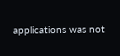applications was not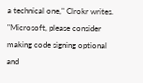a technical one," Clrokr writes. "Microsoft, please consider making code signing optional and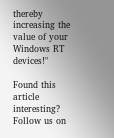thereby increasing the value of your Windows RT devices!"

Found this article interesting? Follow us on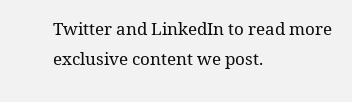Twitter and LinkedIn to read more exclusive content we post.